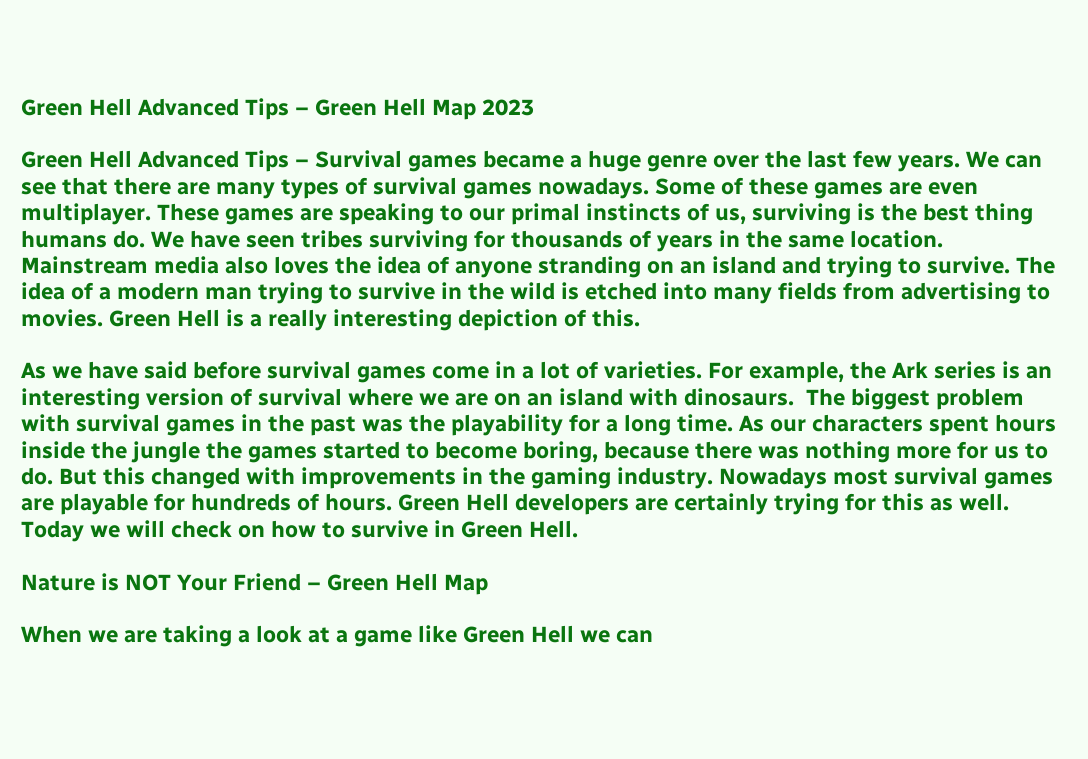Green Hell Advanced Tips – Green Hell Map 2023

Green Hell Advanced Tips – Survival games became a huge genre over the last few years. We can see that there are many types of survival games nowadays. Some of these games are even multiplayer. These games are speaking to our primal instincts of us, surviving is the best thing humans do. We have seen tribes surviving for thousands of years in the same location. Mainstream media also loves the idea of anyone stranding on an island and trying to survive. The idea of a modern man trying to survive in the wild is etched into many fields from advertising to movies. Green Hell is a really interesting depiction of this.

As we have said before survival games come in a lot of varieties. For example, the Ark series is an interesting version of survival where we are on an island with dinosaurs.  The biggest problem with survival games in the past was the playability for a long time. As our characters spent hours inside the jungle the games started to become boring, because there was nothing more for us to do. But this changed with improvements in the gaming industry. Nowadays most survival games are playable for hundreds of hours. Green Hell developers are certainly trying for this as well. Today we will check on how to survive in Green Hell.

Nature is NOT Your Friend – Green Hell Map

When we are taking a look at a game like Green Hell we can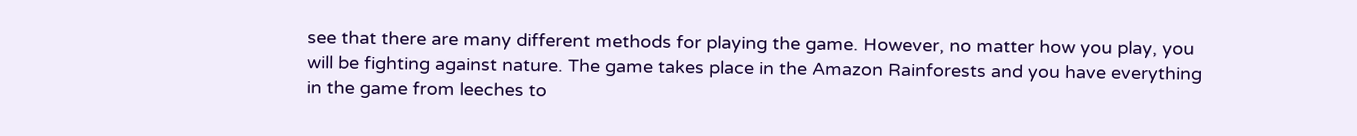see that there are many different methods for playing the game. However, no matter how you play, you will be fighting against nature. The game takes place in the Amazon Rainforests and you have everything in the game from leeches to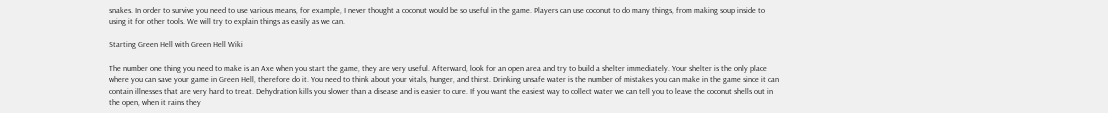snakes. In order to survive you need to use various means, for example, I never thought a coconut would be so useful in the game. Players can use coconut to do many things, from making soup inside to using it for other tools. We will try to explain things as easily as we can.

Starting Green Hell with Green Hell Wiki

The number one thing you need to make is an Axe when you start the game, they are very useful. Afterward, look for an open area and try to build a shelter immediately. Your shelter is the only place where you can save your game in Green Hell, therefore do it. You need to think about your vitals, hunger, and thirst. Drinking unsafe water is the number of mistakes you can make in the game since it can contain illnesses that are very hard to treat. Dehydration kills you slower than a disease and is easier to cure. If you want the easiest way to collect water we can tell you to leave the coconut shells out in the open, when it rains they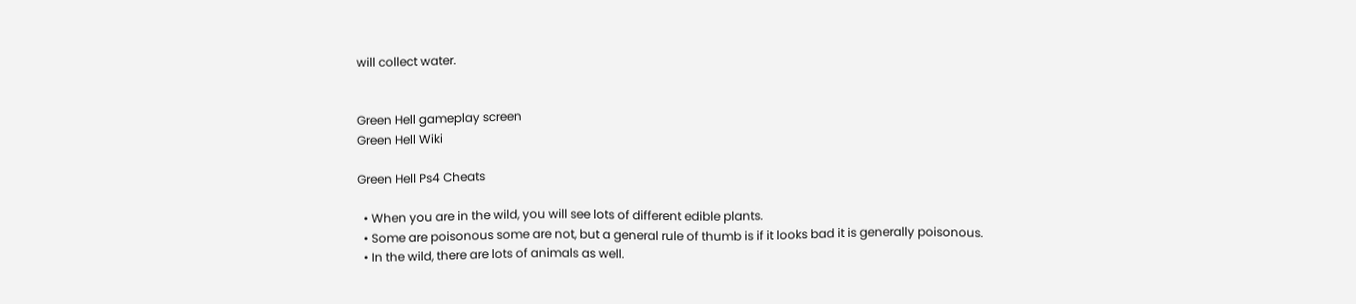will collect water.


Green Hell gameplay screen
Green Hell Wiki

Green Hell Ps4 Cheats

  • When you are in the wild, you will see lots of different edible plants.
  • Some are poisonous some are not, but a general rule of thumb is if it looks bad it is generally poisonous.
  • In the wild, there are lots of animals as well.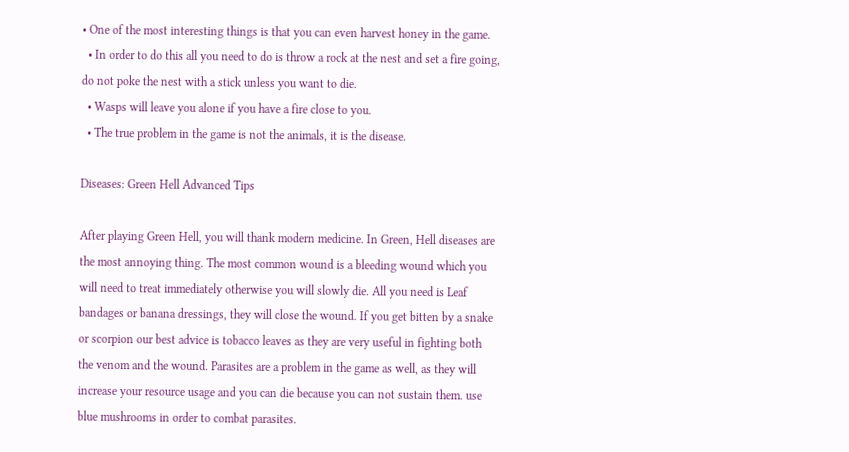• One of the most interesting things is that you can even harvest honey in the game.
  • In order to do this all you need to do is throw a rock at the nest and set a fire going, do not poke the nest with a stick unless you want to die.
  • Wasps will leave you alone if you have a fire close to you.
  • The true problem in the game is not the animals, it is the disease.

Diseases: Green Hell Advanced Tips

After playing Green Hell, you will thank modern medicine. In Green, Hell diseases are the most annoying thing. The most common wound is a bleeding wound which you will need to treat immediately otherwise you will slowly die. All you need is Leaf bandages or banana dressings, they will close the wound. If you get bitten by a snake or scorpion our best advice is tobacco leaves as they are very useful in fighting both the venom and the wound. Parasites are a problem in the game as well, as they will increase your resource usage and you can die because you can not sustain them. use blue mushrooms in order to combat parasites.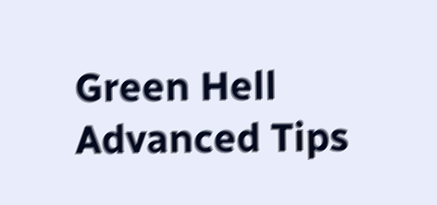Green Hell Advanced Tips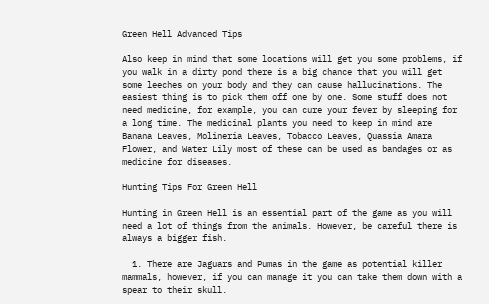Green Hell Advanced Tips

Also keep in mind that some locations will get you some problems, if you walk in a dirty pond there is a big chance that you will get some leeches on your body and they can cause hallucinations. The easiest thing is to pick them off one by one. Some stuff does not need medicine, for example, you can cure your fever by sleeping for a long time. The medicinal plants you need to keep in mind are Banana Leaves, Molineria Leaves, Tobacco Leaves, Quassia Amara Flower, and Water Lily most of these can be used as bandages or as medicine for diseases.

Hunting Tips For Green Hell

Hunting in Green Hell is an essential part of the game as you will need a lot of things from the animals. However, be careful there is always a bigger fish.

  1. There are Jaguars and Pumas in the game as potential killer mammals, however, if you can manage it you can take them down with a spear to their skull.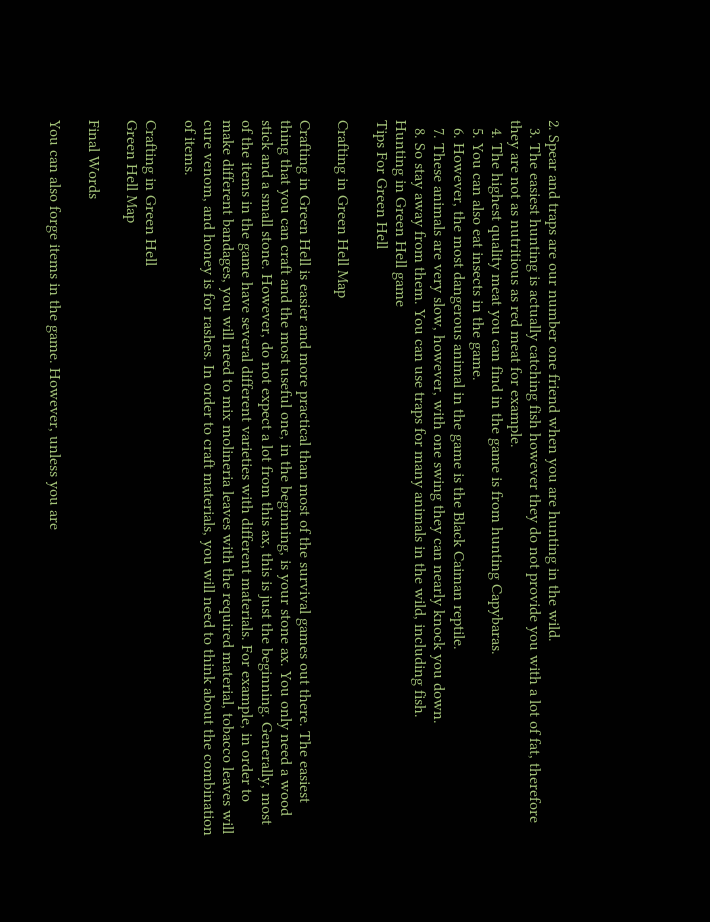2. Spear and traps are our number one friend when you are hunting in the wild.
  3. The easiest hunting is actually catching fish however they do not provide you with a lot of fat, therefore they are not as nutritious as red meat for example.
  4. The highest quality meat you can find in the game is from hunting Capybaras.
  5. You can also eat insects in the game.
  6. However, the most dangerous animal in the game is the Black Caiman reptile.
  7. These animals are very slow, however, with one swing they can nearly knock you down.
  8. So stay away from them. You can use traps for many animals in the wild, including fish.
Hunting in Green Hell game
Tips For Green Hell

Crafting in Green Hell Map

Crafting in Green Hell is easier and more practical than most of the survival games out there. The easiest thing that you can craft and the most useful one, in the beginning, is your stone ax. You only need a wood stick and a small stone. However, do not expect a lot from this ax, this is just the beginning. Generally, most of the items in the game have several different varieties with different materials. For example, in order to make different bandages, you will need to mix molineria leaves with the required material, tobacco leaves will cure venom, and honey is for rashes. In order to craft materials, you will need to think about the combination of items.

Crafting in Green Hell
Green Hell Map

Final Words

You can also forge items in the game. However, unless you are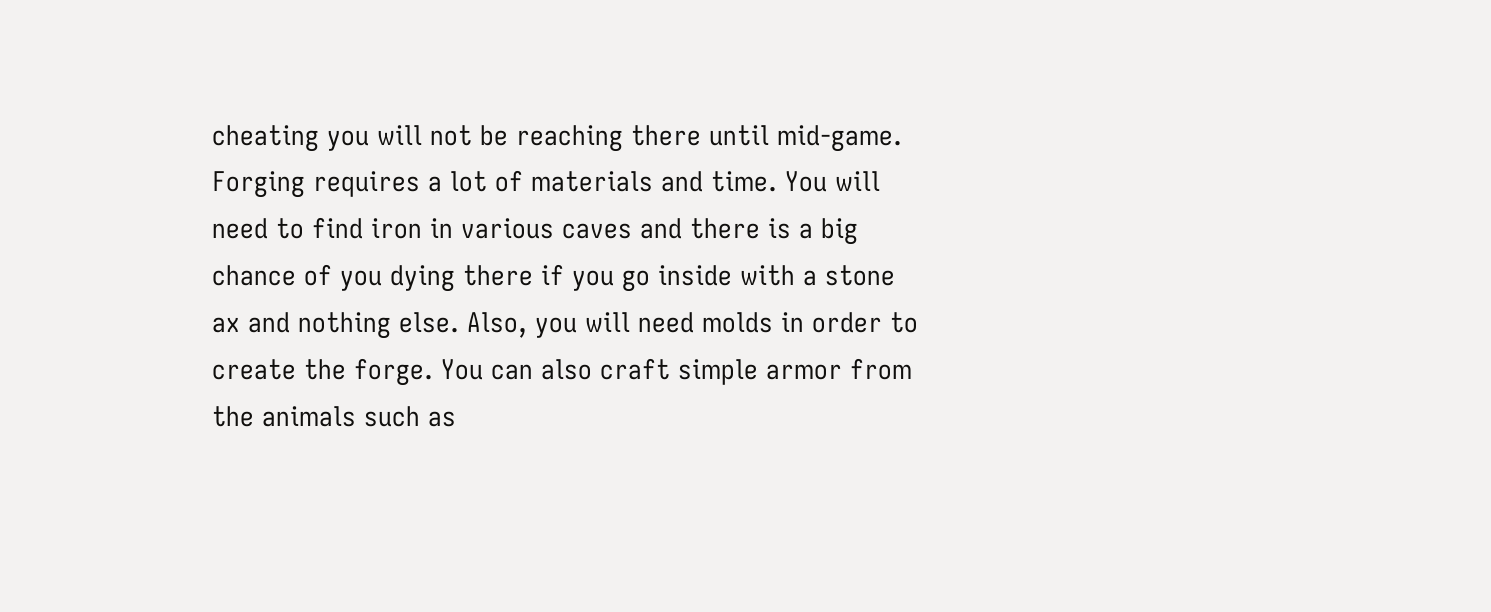cheating you will not be reaching there until mid-game. Forging requires a lot of materials and time. You will need to find iron in various caves and there is a big chance of you dying there if you go inside with a stone ax and nothing else. Also, you will need molds in order to create the forge. You can also craft simple armor from the animals such as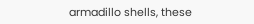armadillo shells, these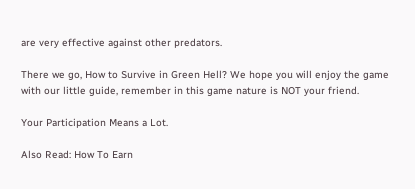are very effective against other predators.

There we go, How to Survive in Green Hell? We hope you will enjoy the game with our little guide, remember in this game nature is NOT your friend.

Your Participation Means a Lot.

Also Read: How To Earn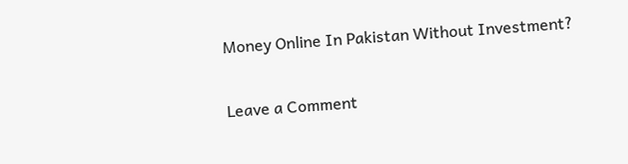Money Online In Pakistan Without Investment?

Leave a Comment